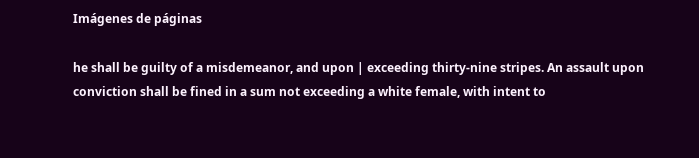Imágenes de páginas

he shall be guilty of a misdemeanor, and upon | exceeding thirty-nine stripes. An assault upon conviction shall be fined in a sum not exceeding a white female, with intent to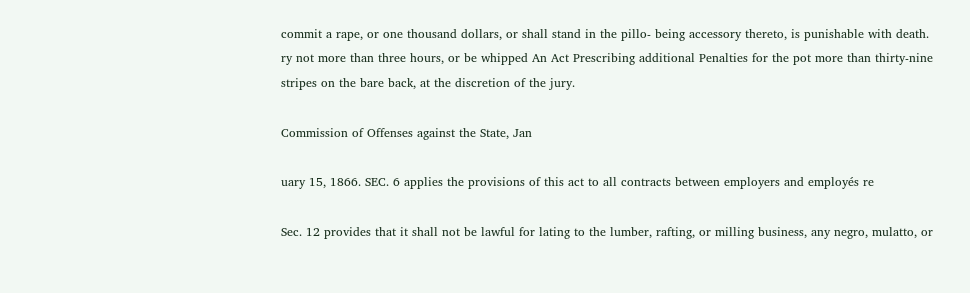commit a rape, or one thousand dollars, or shall stand in the pillo- being accessory thereto, is punishable with death. ry not more than three hours, or be whipped An Act Prescribing additional Penalties for the pot more than thirty-nine stripes on the bare back, at the discretion of the jury.

Commission of Offenses against the State, Jan

uary 15, 1866. SEC. 6 applies the provisions of this act to all contracts between employers and employés re

Sec. 12 provides that it shall not be lawful for lating to the lumber, rafting, or milling business, any negro, mulatto, or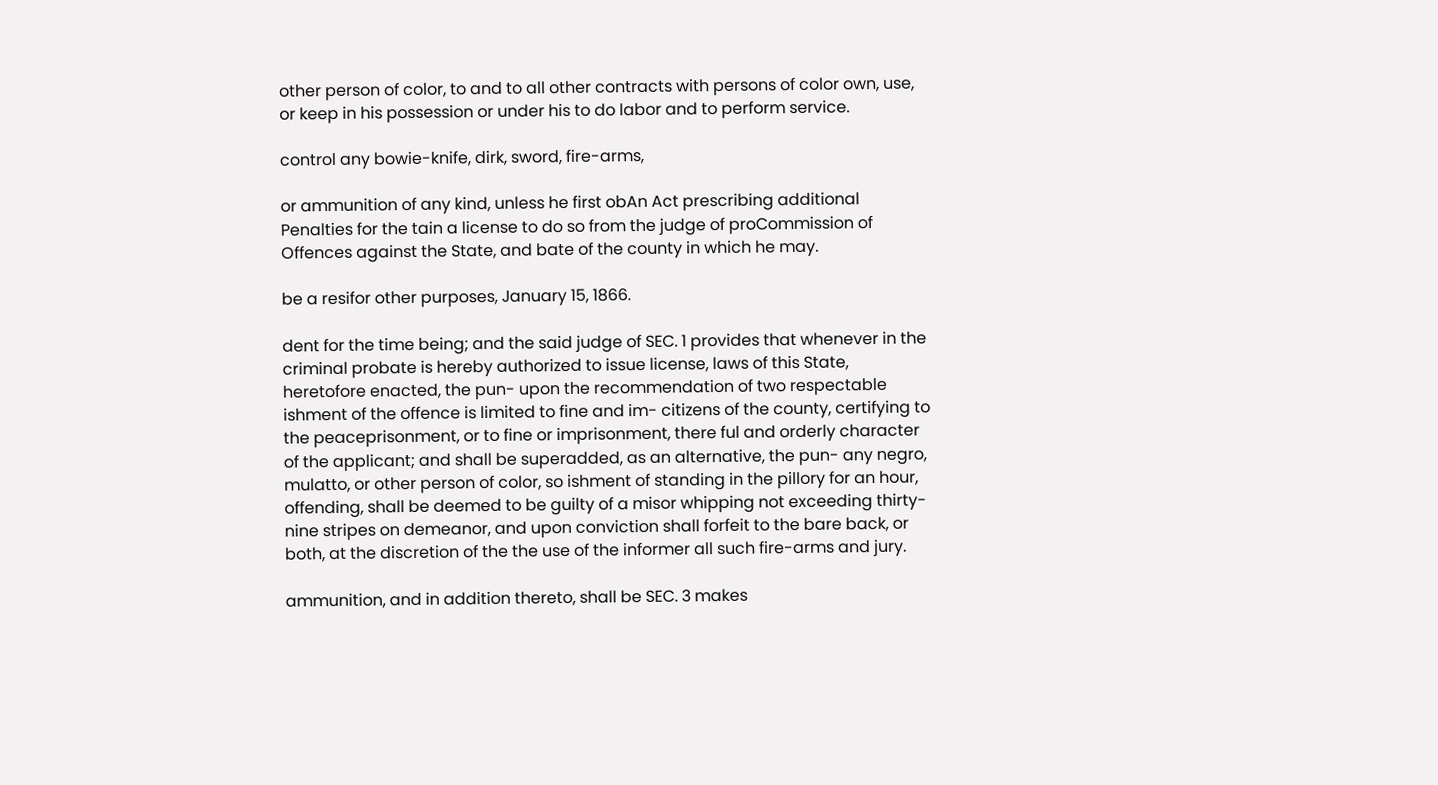other person of color, to and to all other contracts with persons of color own, use, or keep in his possession or under his to do labor and to perform service.

control any bowie-knife, dirk, sword, fire-arms,

or ammunition of any kind, unless he first obAn Act prescribing additional Penalties for the tain a license to do so from the judge of proCommission of Offences against the State, and bate of the county in which he may.

be a resifor other purposes, January 15, 1866.

dent for the time being; and the said judge of SEC. 1 provides that whenever in the criminal probate is hereby authorized to issue license, laws of this State, heretofore enacted, the pun- upon the recommendation of two respectable ishment of the offence is limited to fine and im- citizens of the county, certifying to the peaceprisonment, or to fine or imprisonment, there ful and orderly character of the applicant; and shall be superadded, as an alternative, the pun- any negro, mulatto, or other person of color, so ishment of standing in the pillory for an hour, offending, shall be deemed to be guilty of a misor whipping not exceeding thirty-nine stripes on demeanor, and upon conviction shall forfeit to the bare back, or both, at the discretion of the the use of the informer all such fire-arms and jury.

ammunition, and in addition thereto, shall be SEC. 3 makes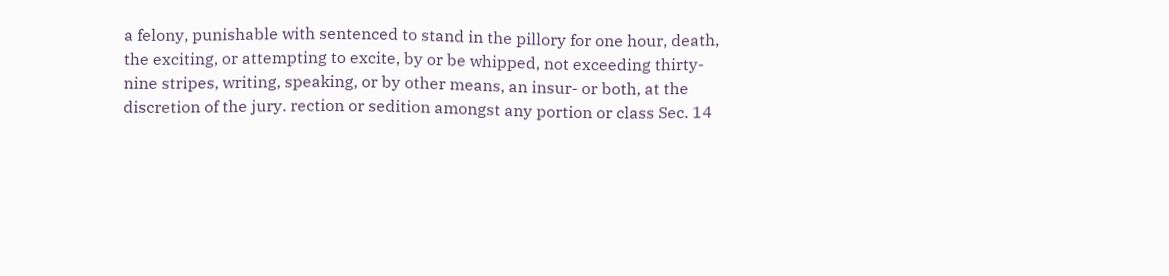a felony, punishable with sentenced to stand in the pillory for one hour, death, the exciting, or attempting to excite, by or be whipped, not exceeding thirty-nine stripes, writing, speaking, or by other means, an insur- or both, at the discretion of the jury. rection or sedition amongst any portion or class Sec. 14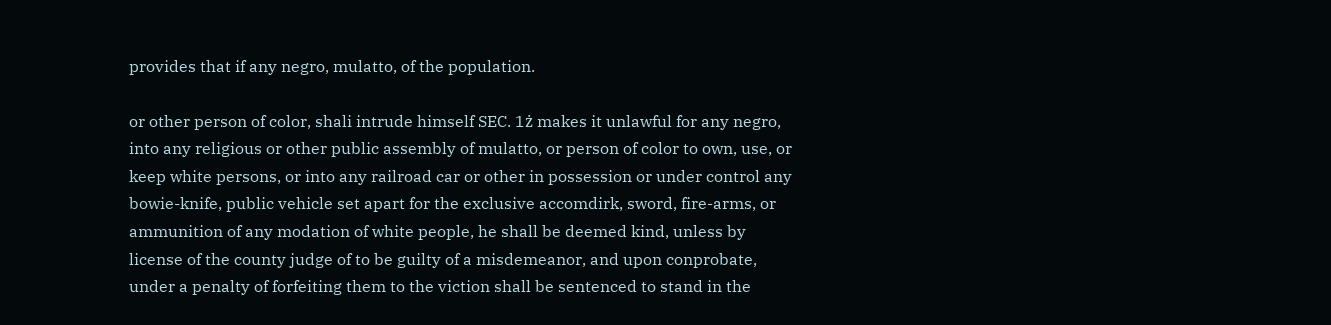provides that if any negro, mulatto, of the population.

or other person of color, shali intrude himself SEC. 1ż makes it unlawful for any negro, into any religious or other public assembly of mulatto, or person of color to own, use, or keep white persons, or into any railroad car or other in possession or under control any bowie-knife, public vehicle set apart for the exclusive accomdirk, sword, fire-arms, or ammunition of any modation of white people, he shall be deemed kind, unless by license of the county judge of to be guilty of a misdemeanor, and upon conprobate, under a penalty of forfeiting them to the viction shall be sentenced to stand in the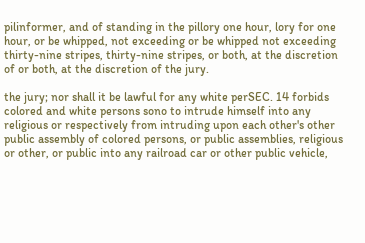pilinformer, and of standing in the pillory one hour, lory for one hour, or be whipped, not exceeding or be whipped not exceeding thirty-nine stripes, thirty-nine stripes, or both, at the discretion of or both, at the discretion of the jury.

the jury; nor shall it be lawful for any white perSEC. 14 forbids colored and white persons sono to intrude himself into any religious or respectively from intruding upon each other's other public assembly of colored persons, or public assemblies, religious or other, or public into any railroad car or other public vehicle,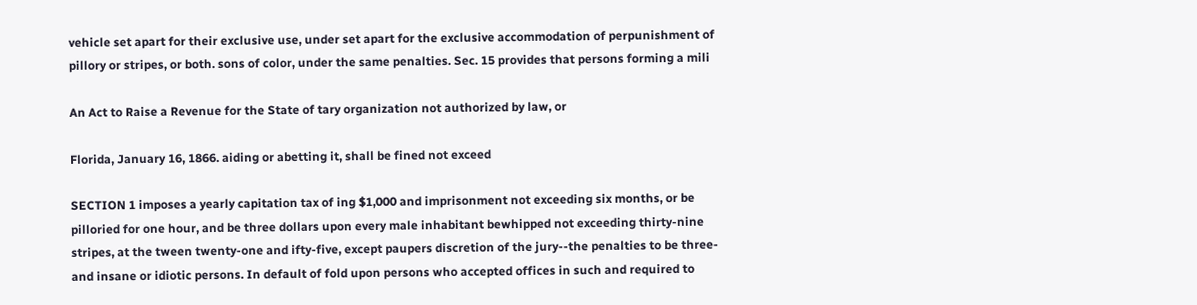vehicle set apart for their exclusive use, under set apart for the exclusive accommodation of perpunishment of pillory or stripes, or both. sons of color, under the same penalties. Sec. 15 provides that persons forming a mili

An Act to Raise a Revenue for the State of tary organization not authorized by law, or

Florida, January 16, 1866. aiding or abetting it, shall be fined not exceed

SECTION 1 imposes a yearly capitation tax of ing $1,000 and imprisonment not exceeding six months, or be pilloried for one hour, and be three dollars upon every male inhabitant bewhipped not exceeding thirty-nine stripes, at the tween twenty-one and ifty-five, except paupers discretion of the jury--the penalties to be three- and insane or idiotic persons. In default of fold upon persons who accepted offices in such and required to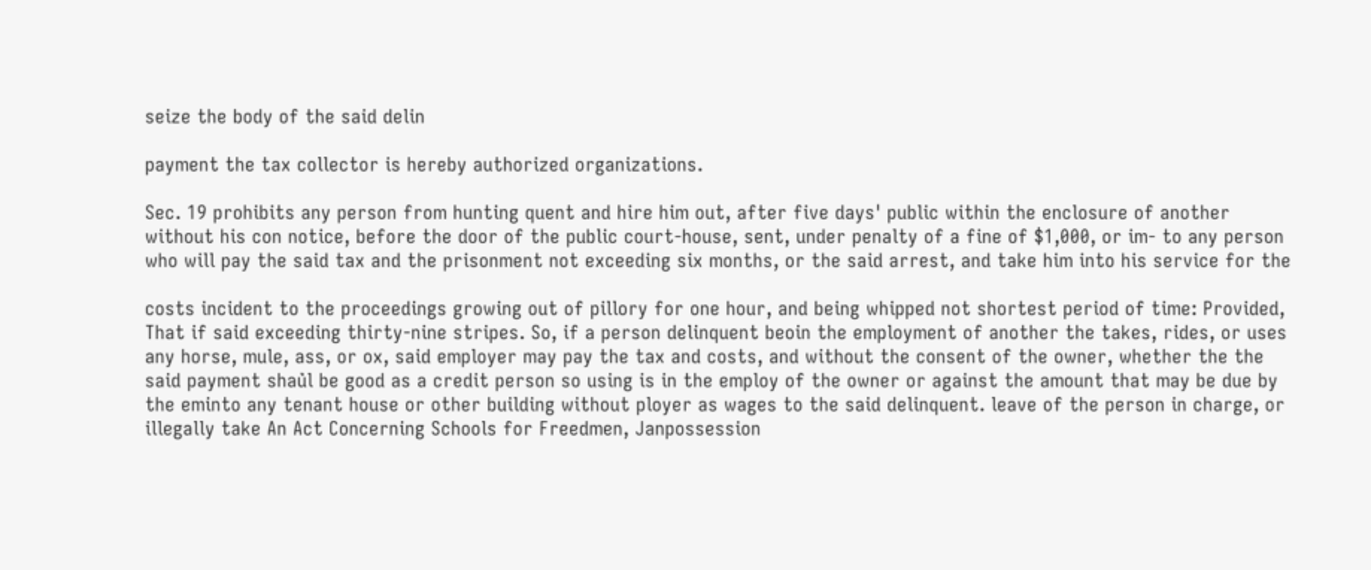seize the body of the said delin

payment the tax collector is hereby authorized organizations.

Sec. 19 prohibits any person from hunting quent and hire him out, after five days' public within the enclosure of another without his con notice, before the door of the public court-house, sent, under penalty of a fine of $1,000, or im- to any person who will pay the said tax and the prisonment not exceeding six months, or the said arrest, and take him into his service for the

costs incident to the proceedings growing out of pillory for one hour, and being whipped not shortest period of time: Provided, That if said exceeding thirty-nine stripes. So, if a person delinquent beoin the employment of another the takes, rides, or uses any horse, mule, ass, or ox, said employer may pay the tax and costs, and without the consent of the owner, whether the the said payment shaủl be good as a credit person so using is in the employ of the owner or against the amount that may be due by the eminto any tenant house or other building without ployer as wages to the said delinquent. leave of the person in charge, or illegally take An Act Concerning Schools for Freedmen, Janpossession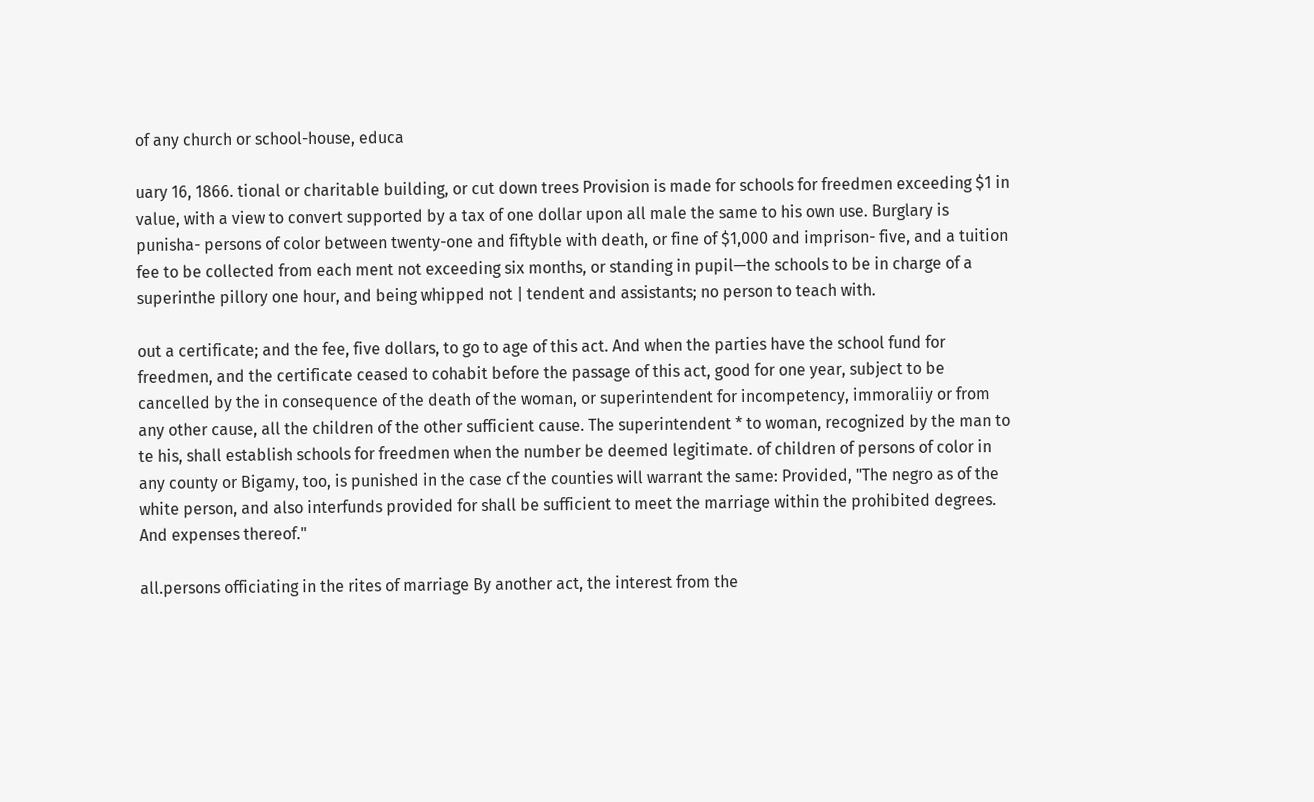of any church or school-house, educa

uary 16, 1866. tional or charitable building, or cut down trees Provision is made for schools for freedmen exceeding $1 in value, with a view to convert supported by a tax of one dollar upon all male the same to his own use. Burglary is punisha- persons of color between twenty-one and fiftyble with death, or fine of $1,000 and imprison- five, and a tuition fee to be collected from each ment not exceeding six months, or standing in pupil—the schools to be in charge of a superinthe pillory one hour, and being whipped not | tendent and assistants; no person to teach with.

out a certificate; and the fee, five dollars, to go to age of this act. And when the parties have the school fund for freedmen, and the certificate ceased to cohabit before the passage of this act, good for one year, subject to be cancelled by the in consequence of the death of the woman, or superintendent for incompetency, immoraliiy or from any other cause, all the children of the other sufficient cause. The superintendent * to woman, recognized by the man to te his, shall establish schools for freedmen when the number be deemed legitimate. of children of persons of color in any county or Bigamy, too, is punished in the case cf the counties will warrant the same: Provided, "The negro as of the white person, and also interfunds provided for shall be sufficient to meet the marriage within the prohibited degrees. And expenses thereof."

all.persons officiating in the rites of marriage By another act, the interest from the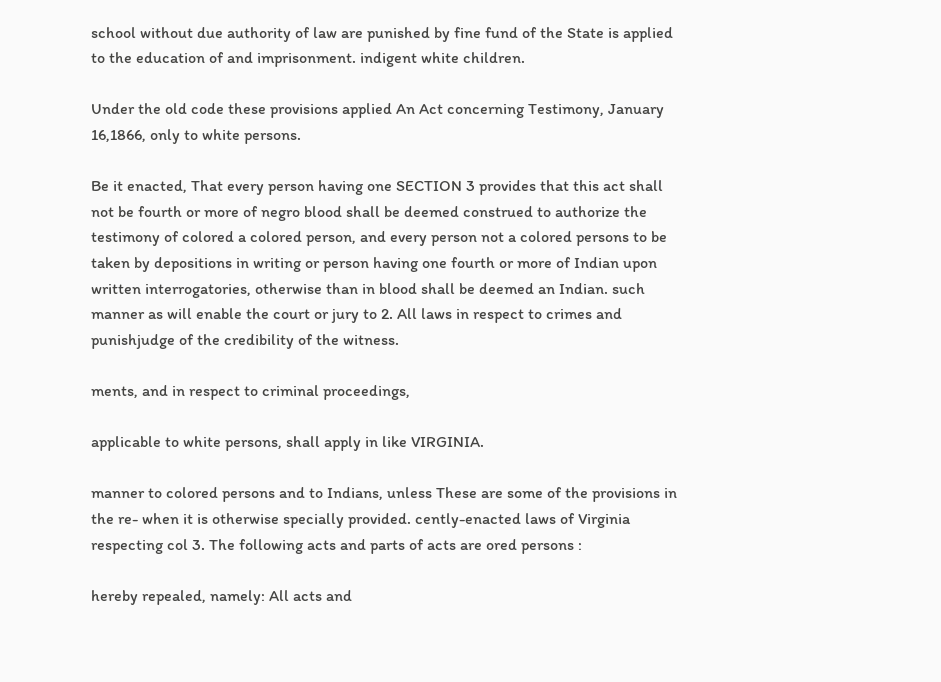school without due authority of law are punished by fine fund of the State is applied to the education of and imprisonment. indigent white children.

Under the old code these provisions applied An Act concerning Testimony, January 16,1866, only to white persons.

Be it enacted, That every person having one SECTION 3 provides that this act shall not be fourth or more of negro blood shall be deemed construed to authorize the testimony of colored a colored person, and every person not a colored persons to be taken by depositions in writing or person having one fourth or more of Indian upon written interrogatories, otherwise than in blood shall be deemed an Indian. such manner as will enable the court or jury to 2. All laws in respect to crimes and punishjudge of the credibility of the witness.

ments, and in respect to criminal proceedings,

applicable to white persons, shall apply in like VIRGINIA.

manner to colored persons and to Indians, unless These are some of the provisions in the re- when it is otherwise specially provided. cently-enacted laws of Virginia respecting col 3. The following acts and parts of acts are ored persons :

hereby repealed, namely: All acts and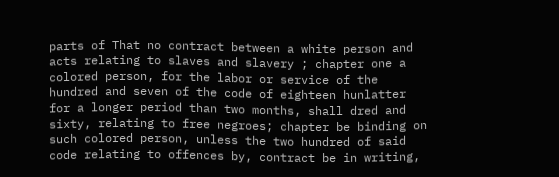parts of That no contract between a white person and acts relating to slaves and slavery ; chapter one a colored person, for the labor or service of the hundred and seven of the code of eighteen hunlatter for a longer period than two months, shall dred and sixty, relating to free negroes; chapter be binding on such colored person, unless the two hundred of said code relating to offences by, contract be in writing,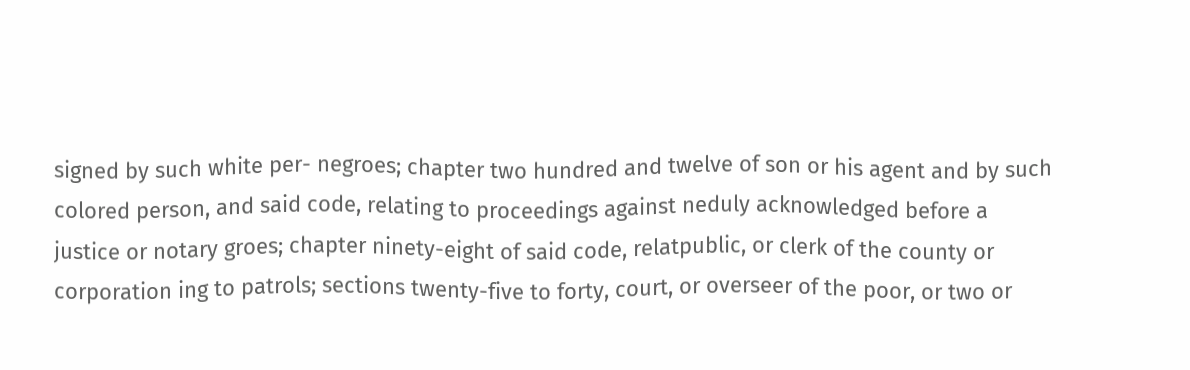signed by such white per- negroes; chapter two hundred and twelve of son or his agent and by such colored person, and said code, relating to proceedings against neduly acknowledged before a justice or notary groes; chapter ninety-eight of said code, relatpublic, or clerk of the county or corporation ing to patrols; sections twenty-five to forty, court, or overseer of the poor, or two or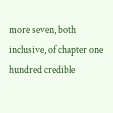more seven, both inclusive, of chapter one hundred credible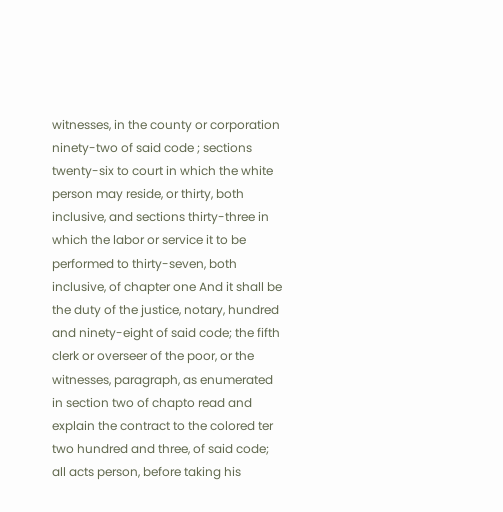witnesses, in the county or corporation ninety-two of said code ; sections twenty-six to court in which the white person may reside, or thirty, both inclusive, and sections thirty-three in which the labor or service it to be performed to thirty-seven, both inclusive, of chapter one And it shall be the duty of the justice, notary, hundred and ninety-eight of said code; the fifth clerk or overseer of the poor, or the witnesses, paragraph, as enumerated in section two of chapto read and explain the contract to the colored ter two hundred and three, of said code; all acts person, before taking his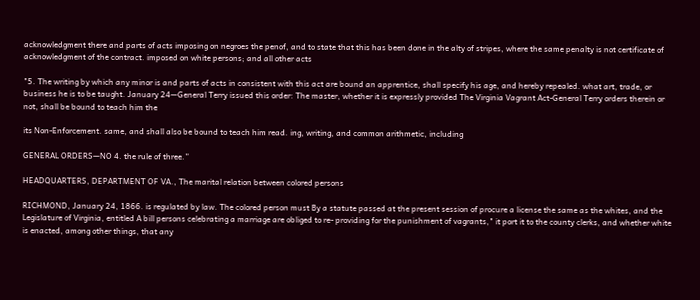acknowledgment there and parts of acts imposing on negroes the penof, and to state that this has been done in the alty of stripes, where the same penalty is not certificate of acknowledgment of the contract. imposed on white persons; and all other acts

"5. The writing by which any minor is and parts of acts in consistent with this act are bound an apprentice, shall specify his age, and hereby repealed. what art, trade, or business he is to be taught. January 24—General Terry issued this order: The master, whether it is expressly provided The Virginia Vagrant Act-General Terry orders therein or not, shall be bound to teach him the

its Non-Enforcement. same, and shall also be bound to teach him read. ing, writing, and common arithmetic, including

GENERAL ORDERS—NO 4. the rule of three.”

HEADQUARTERS, DEPARTMENT OF VA., The marital relation between colored persons

RICHMOND, January 24, 1866. is regulated by law. The colored person must By a statute passed at the present session of procure a license the same as the whites, and the Legislature of Virginia, entitled A bill persons celebrating a marriage are obliged to re- providing for the punishment of vagrants," it port it to the county clerks, and whether white is enacted, among other things, that any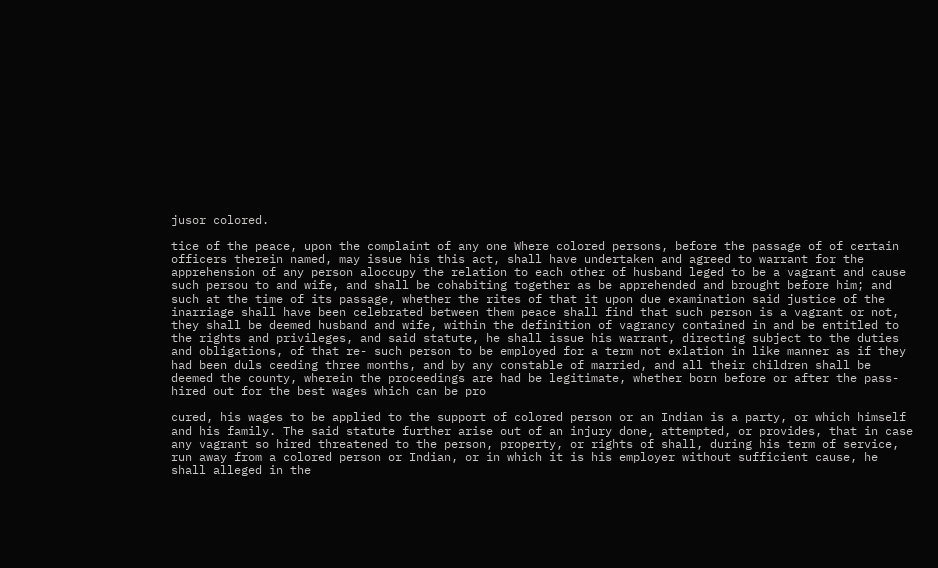jusor colored.

tice of the peace, upon the complaint of any one Where colored persons, before the passage of of certain officers therein named, may issue his this act, shall have undertaken and agreed to warrant for the apprehension of any person aloccupy the relation to each other of husband leged to be a vagrant and cause such persou to and wife, and shall be cohabiting together as be apprehended and brought before him; and such at the time of its passage, whether the rites of that it upon due examination said justice of the inarriage shall have been celebrated between them peace shall find that such person is a vagrant or not, they shall be deemed husband and wife, within the definition of vagrancy contained in and be entitled to the rights and privileges, and said statute, he shall issue his warrant, directing subject to the duties and obligations, of that re- such person to be employed for a term not exlation in like manner as if they had been duls ceeding three months, and by any constable of married, and all their children shall be deemed the county, wherein the proceedings are had be legitimate, whether born before or after the pass- hired out for the best wages which can be pro

cured, his wages to be applied to the support of colored person or an Indian is a party, or which himself and his family. The said statute further arise out of an injury done, attempted, or provides, that in case any vagrant so hired threatened to the person, property, or rights of shall, during his term of service, run away from a colored person or Indian, or in which it is his employer without sufficient cause, he shall alleged in the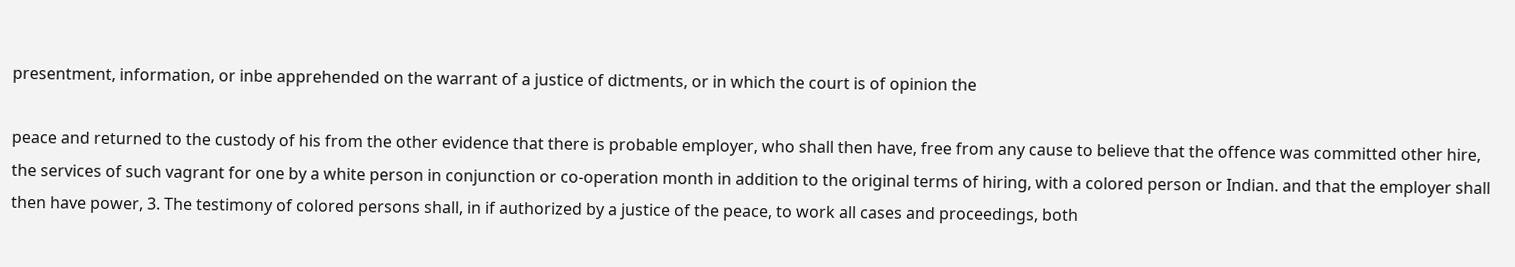presentment, information, or inbe apprehended on the warrant of a justice of dictments, or in which the court is of opinion the

peace and returned to the custody of his from the other evidence that there is probable employer, who shall then have, free from any cause to believe that the offence was committed other hire, the services of such vagrant for one by a white person in conjunction or co-operation month in addition to the original terms of hiring, with a colored person or Indian. and that the employer shall then have power, 3. The testimony of colored persons shall, in if authorized by a justice of the peace, to work all cases and proceedings, both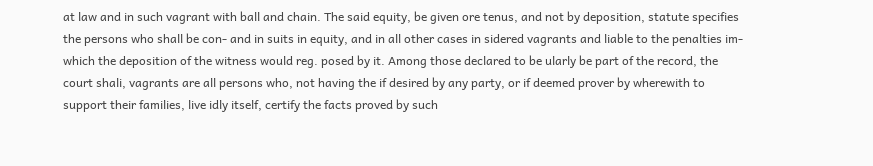at law and in such vagrant with ball and chain. The said equity, be given ore tenus, and not by deposition, statute specifies the persons who shall be con- and in suits in equity, and in all other cases in sidered vagrants and liable to the penalties im- which the deposition of the witness would reg. posed by it. Among those declared to be ularly be part of the record, the court shali, vagrants are all persons who, not having the if desired by any party, or if deemed prover by wherewith to support their families, live idly itself, certify the facts proved by such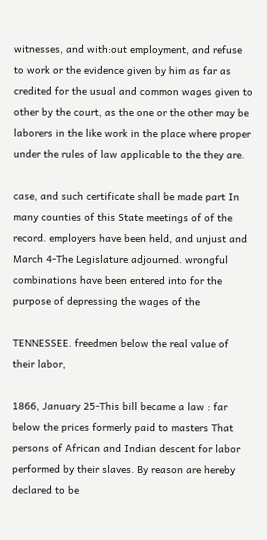witnesses, and with:out employment, and refuse to work or the evidence given by him as far as credited for the usual and common wages given to other by the court, as the one or the other may be laborers in the like work in the place where proper under the rules of law applicable to the they are.

case, and such certificate shall be made part In many counties of this State meetings of of the record. employers have been held, and unjust and March 4-The Legislature adjourned. wrongful combinations have been entered into for the purpose of depressing the wages of the

TENNESSEE. freedmen below the real value of their labor,

1866, January 25-This bill became a law : far below the prices formerly paid to masters That persons of African and Indian descent for labor performed by their slaves. By reason are hereby declared to be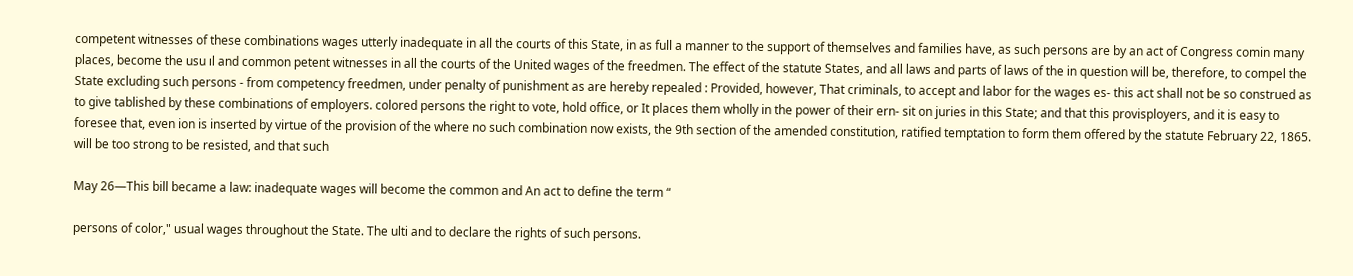competent witnesses of these combinations wages utterly inadequate in all the courts of this State, in as full a manner to the support of themselves and families have, as such persons are by an act of Congress comin many places, become the usu ıl and common petent witnesses in all the courts of the United wages of the freedmen. The effect of the statute States, and all laws and parts of laws of the in question will be, therefore, to compel the State excluding such persons - from competency freedmen, under penalty of punishment as are hereby repealed : Provided, however, That criminals, to accept and labor for the wages es- this act shall not be so construed as to give tablished by these combinations of employers. colored persons the right to vote, hold office, or It places them wholly in the power of their ern- sit on juries in this State; and that this provisployers, and it is easy to foresee that, even ion is inserted by virtue of the provision of the where no such combination now exists, the 9th section of the amended constitution, ratified temptation to form them offered by the statute February 22, 1865. will be too strong to be resisted, and that such

May 26—This bill became a law: inadequate wages will become the common and An act to define the term “

persons of color," usual wages throughout the State. The ulti and to declare the rights of such persons.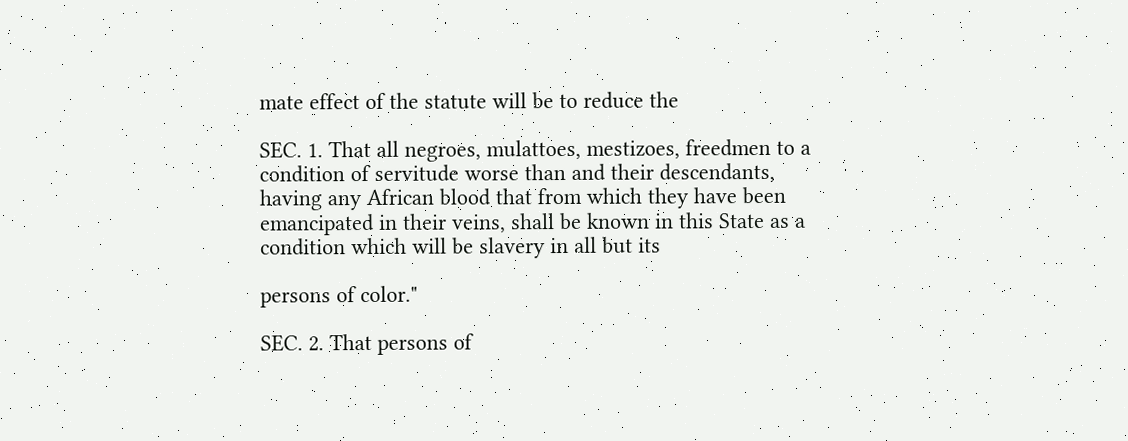mate effect of the statute will be to reduce the

SEC. 1. That all negroes, mulattoes, mestizoes, freedmen to a condition of servitude worse than and their descendants, having any African blood that from which they have been emancipated in their veins, shall be known in this State as a condition which will be slavery in all but its

persons of color."

SEC. 2. That persons of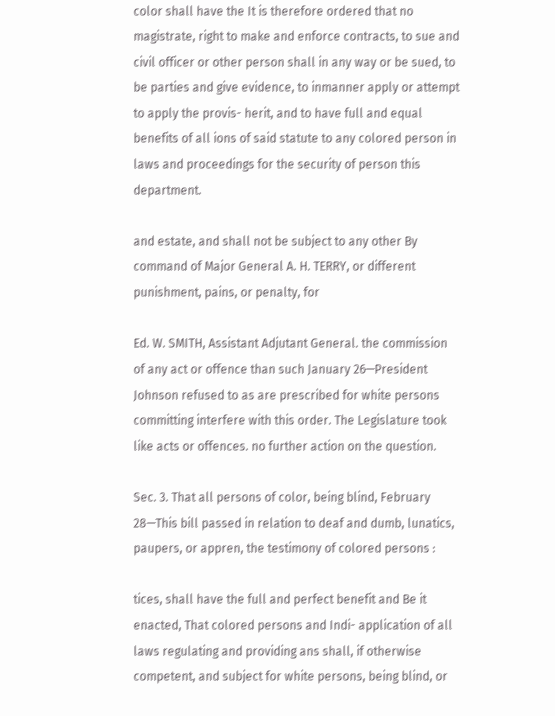color shall have the It is therefore ordered that no magistrate, right to make and enforce contracts, to sue and civil officer or other person shall in any way or be sued, to be parties and give evidence, to inmanner apply or attempt to apply the provis- herit, and to have full and equal benefits of all ions of said statute to any colored person in laws and proceedings for the security of person this department.

and estate, and shall not be subject to any other By command of Major General A. H. TERRY, or different punishment, pains, or penalty, for

Ed. W. SMITH, Assistant Adjutant General. the commission of any act or offence than such January 26—President Johnson refused to as are prescribed for white persons committing interfere with this order. The Legislature took like acts or offences. no further action on the question.

Sec. 3. That all persons of color, being blind, February 28—This bill passed in relation to deaf and dumb, lunatics, paupers, or appren, the testimony of colored persons :

tices, shall have the full and perfect benefit and Be it enacted, That colored persons and Indi- application of all laws regulating and providing ans shall, if otherwise competent, and subject for white persons, being blind, or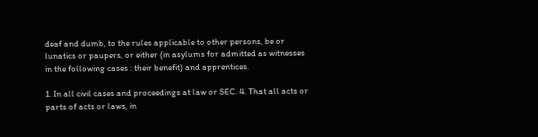deaf and dumb, to the rules applicable to other persons, be or lunatics or paupers, or either (in asylums for admitted as witnesses in the following cases : their benefit) and apprentices.

1. In all civil cases and proceedings at law or SEC. 4. That all acts or parts of acts or laws, in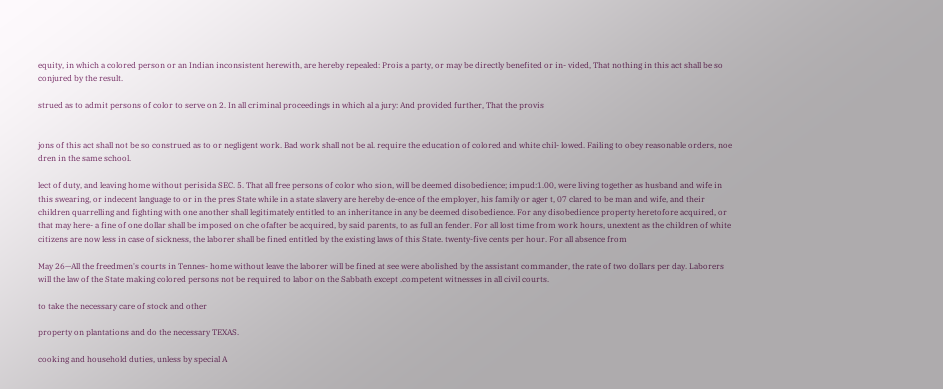equity, in which a colored person or an Indian inconsistent herewith, are hereby repealed: Prois a party, or may be directly benefited or in- vided, That nothing in this act shall be so conjured by the result.

strued as to admit persons of color to serve on 2. In all criminal proceedings in which al a jury: And provided further, That the provis


jons of this act shall not be so construed as to or negligent work. Bad work shall not be al. require the education of colored and white chil- lowed. Failing to obey reasonable orders, noe dren in the same school.

lect of duty, and leaving home without perisida SEC. 5. That all free persons of color who sion, will be deemed disobedience; impud:1.00, were living together as husband and wife in this swearing, or indecent language to or in the pres State while in a state slavery are hereby de-ence of the employer, his family or ager t, 07 clared to be man and wife, and their children quarrelling and fighting with one another shall legitimately entitled to an inheritance in any be deemed disobedience. For any disobedience property heretofore acquired, or that may here- a fine of one dollar shall be imposed on che ofafter be acquired, by said parents, to as full an fender. For all lost time from work hours, unextent as the children of white citizens are now less in case of sickness, the laborer shall be fined entitled by the existing laws of this State. twenty-five cents per hour. For all absence from

May 26—All the freedmen's courts in Tennes- home without leave the laborer will be fined at see were abolished by the assistant commander, the rate of two dollars per day. Laborers will the law of the State making colored persons not be required to labor on the Sabbath except .competent witnesses in all civil courts.

to take the necessary care of stock and other

property on plantations and do the necessary TEXAS.

cooking and household duties, unless by special A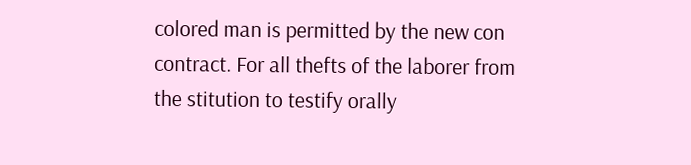colored man is permitted by the new con contract. For all thefts of the laborer from the stitution to testify orally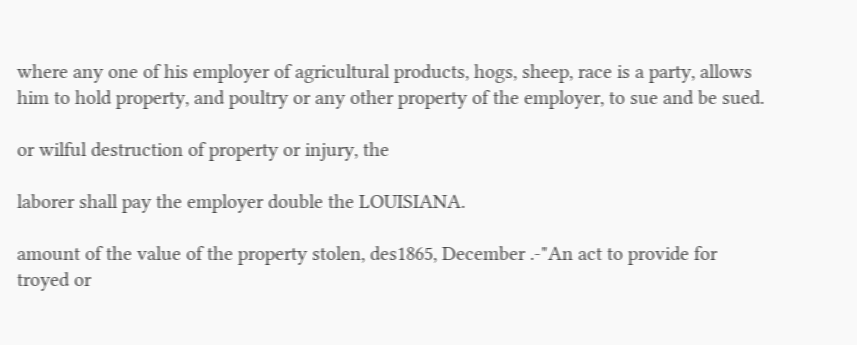where any one of his employer of agricultural products, hogs, sheep, race is a party, allows him to hold property, and poultry or any other property of the employer, to sue and be sued.

or wilful destruction of property or injury, the

laborer shall pay the employer double the LOUISIANA.

amount of the value of the property stolen, des1865, December .-"An act to provide for troyed or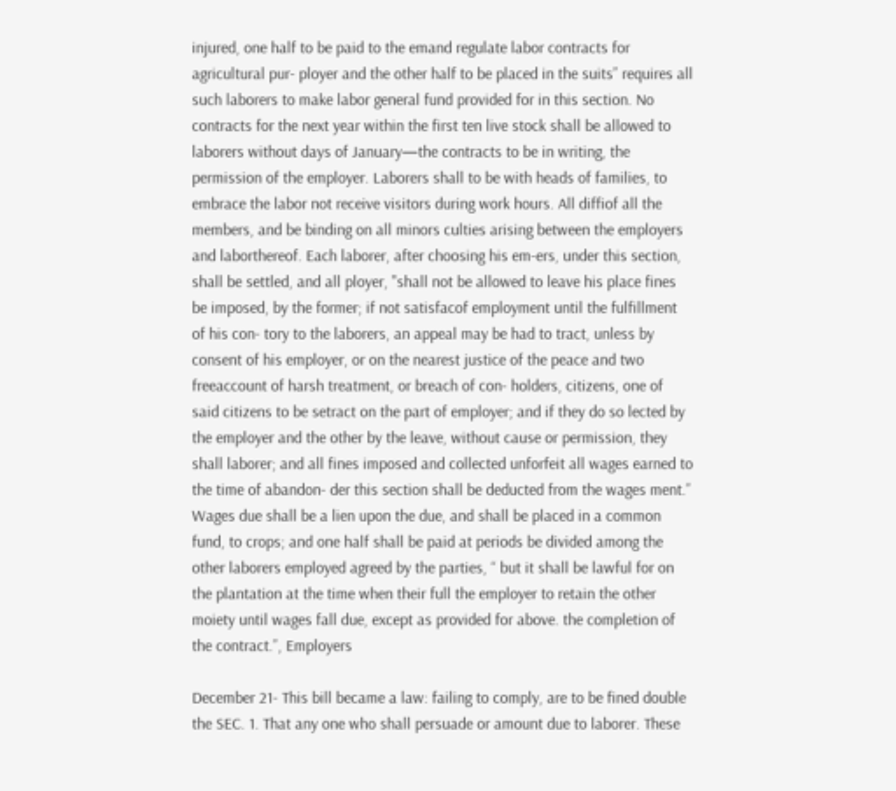injured, one half to be paid to the emand regulate labor contracts for agricultural pur- ployer and the other half to be placed in the suits” requires all such laborers to make labor general fund provided for in this section. No contracts for the next year within the first ten live stock shall be allowed to laborers without days of January—the contracts to be in writing, the permission of the employer. Laborers shall to be with heads of families, to embrace the labor not receive visitors during work hours. All diffiof all the members, and be binding on all minors culties arising between the employers and laborthereof. Each laborer, after choosing his em-ers, under this section, shall be settled, and all ployer, "shall not be allowed to leave his place fines be imposed, by the former; if not satisfacof employment until the fulfillment of his con- tory to the laborers, an appeal may be had to tract, unless by consent of his employer, or on the nearest justice of the peace and two freeaccount of harsh treatment, or breach of con- holders, citizens, one of said citizens to be setract on the part of employer; and if they do so lected by the employer and the other by the leave, without cause or permission, they shall laborer; and all fines imposed and collected unforfeit all wages earned to the time of abandon- der this section shall be deducted from the wages ment.” Wages due shall be a lien upon the due, and shall be placed in a common fund, to crops; and one half shall be paid at periods be divided among the other laborers employed agreed by the parties, “ but it shall be lawful for on the plantation at the time when their full the employer to retain the other moiety until wages fall due, except as provided for above. the completion of the contract.”, Employers

December 21- This bill became a law: failing to comply, are to be fined double the SEC. 1. That any one who shall persuade or amount due to laborer. These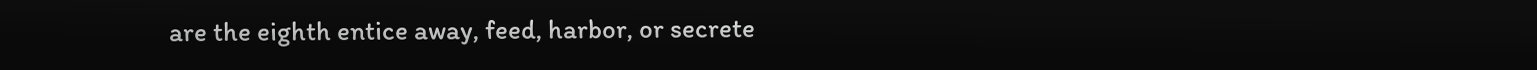are the eighth entice away, feed, harbor, or secrete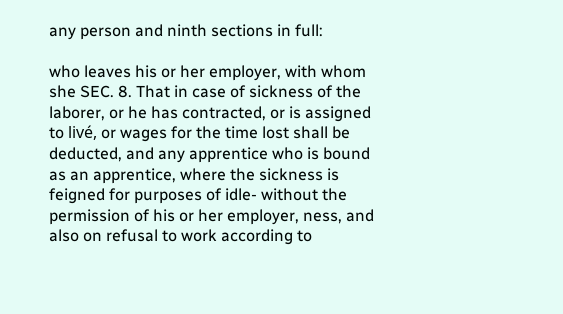any person and ninth sections in full:

who leaves his or her employer, with whom she SEC. 8. That in case of sickness of the laborer, or he has contracted, or is assigned to livé, or wages for the time lost shall be deducted, and any apprentice who is bound as an apprentice, where the sickness is feigned for purposes of idle- without the permission of his or her employer, ness, and also on refusal to work according to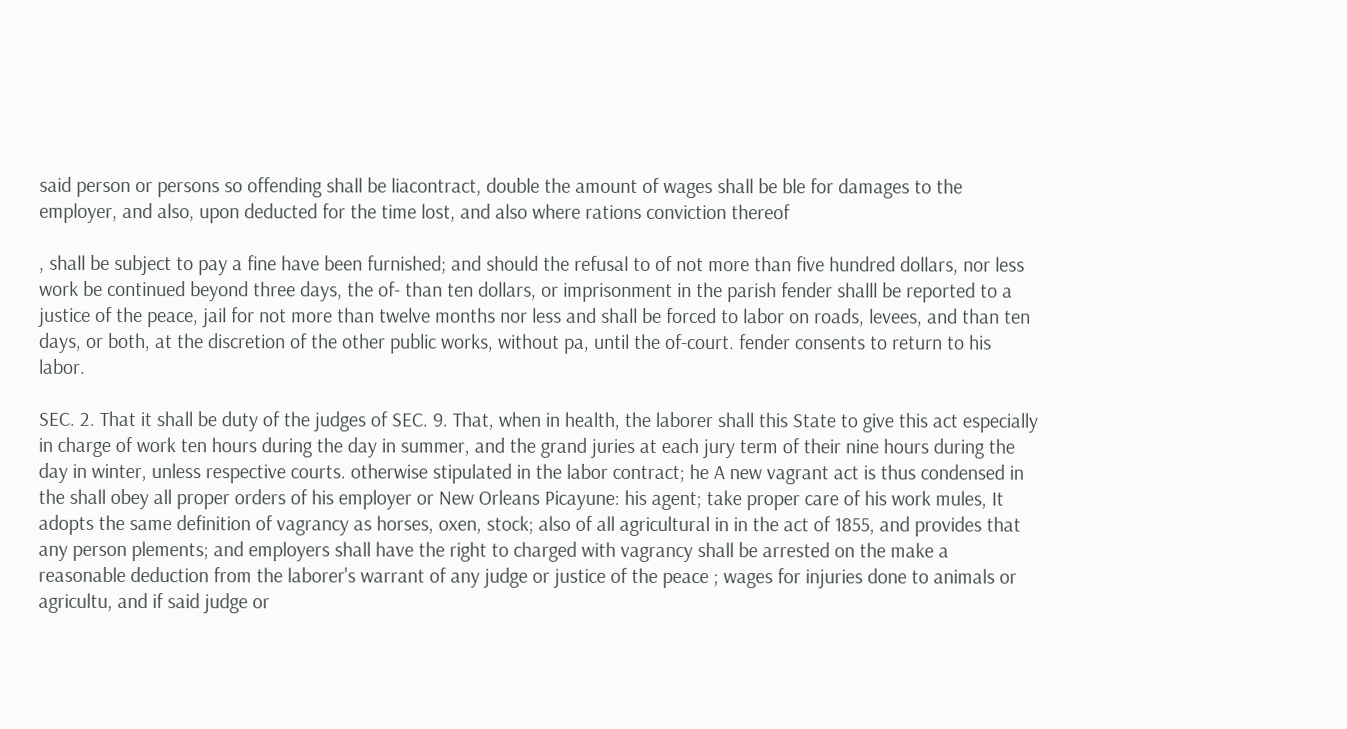said person or persons so offending shall be liacontract, double the amount of wages shall be ble for damages to the employer, and also, upon deducted for the time lost, and also where rations conviction thereof

, shall be subject to pay a fine have been furnished; and should the refusal to of not more than five hundred dollars, nor less work be continued beyond three days, the of- than ten dollars, or imprisonment in the parish fender shalll be reported to a justice of the peace, jail for not more than twelve months nor less and shall be forced to labor on roads, levees, and than ten days, or both, at the discretion of the other public works, without pa, until the of-court. fender consents to return to his labor.

SEC. 2. That it shall be duty of the judges of SEC. 9. That, when in health, the laborer shall this State to give this act especially in charge of work ten hours during the day in summer, and the grand juries at each jury term of their nine hours during the day in winter, unless respective courts. otherwise stipulated in the labor contract; he A new vagrant act is thus condensed in the shall obey all proper orders of his employer or New Orleans Picayune: his agent; take proper care of his work mules, It adopts the same definition of vagrancy as horses, oxen, stock; also of all agricultural in in the act of 1855, and provides that any person plements; and employers shall have the right to charged with vagrancy shall be arrested on the make a reasonable deduction from the laborer's warrant of any judge or justice of the peace ; wages for injuries done to animals or agricultu, and if said judge or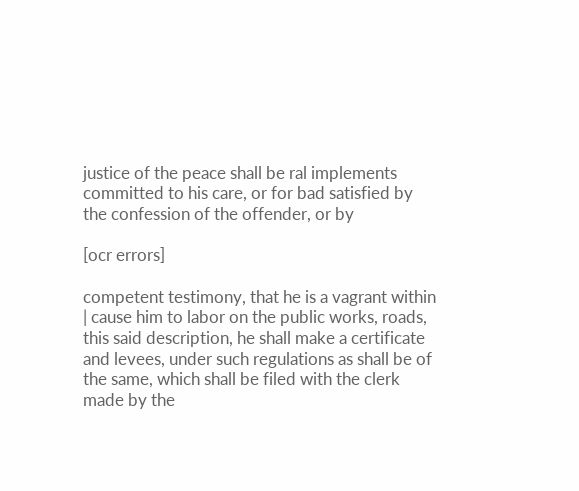justice of the peace shall be ral implements committed to his care, or for bad satisfied by the confession of the offender, or by

[ocr errors]

competent testimony, that he is a vagrant within | cause him to labor on the public works, roads, this said description, he shall make a certificate and levees, under such regulations as shall be of the same, which shall be filed with the clerk made by the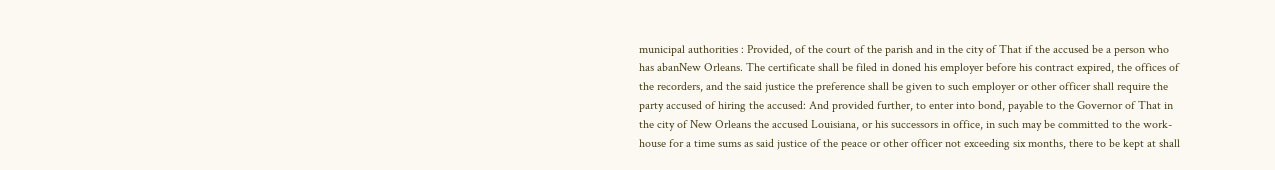municipal authorities : Provided, of the court of the parish and in the city of That if the accused be a person who has abanNew Orleans. The certificate shall be filed in doned his employer before his contract expired, the offices of the recorders, and the said justice the preference shall be given to such employer or other officer shall require the party accused of hiring the accused: And provided further, to enter into bond, payable to the Governor of That in the city of New Orleans the accused Louisiana, or his successors in office, in such may be committed to the work-house for a time sums as said justice of the peace or other officer not exceeding six months, there to be kept at shall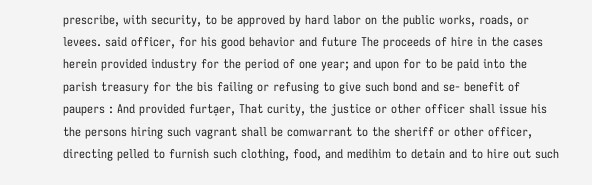prescribe, with security, to be approved by hard labor on the public works, roads, or levees. said officer, for his good behavior and future The proceeds of hire in the cases herein provided industry for the period of one year; and upon for to be paid into the parish treasury for the bis failing or refusing to give such bond and se- benefit of paupers : And provided furtạer, That curity, the justice or other officer shall issue his the persons hiring such vagrant shall be comwarrant to the sheriff or other officer, directing pelled to furnish such clothing, food, and medihim to detain and to hire out such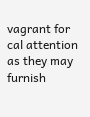vagrant for cal attention as they may furnish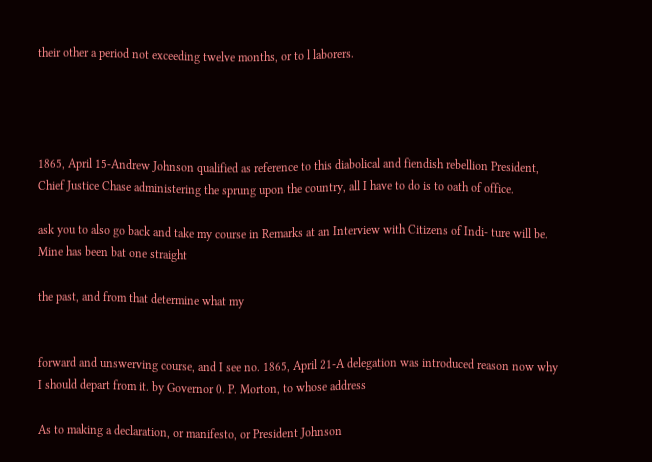their other a period not exceeding twelve months, or to l laborers.




1865, April 15-Andrew Johnson qualified as reference to this diabolical and fiendish rebellion President, Chief Justice Chase administering the sprung upon the country, all I have to do is to oath of office.

ask you to also go back and take my course in Remarks at an Interview with Citizens of Indi- ture will be. Mine has been bat one straight

the past, and from that determine what my


forward and unswerving course, and I see no. 1865, April 21-A delegation was introduced reason now why I should depart from it. by Governor 0. P. Morton, to whose address

As to making a declaration, or manifesto, or President Johnson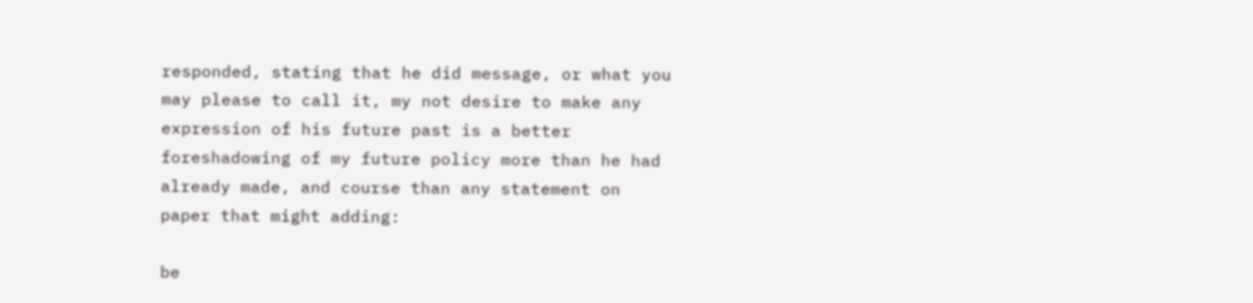responded, stating that he did message, or what you may please to call it, my not desire to make any expression of his future past is a better foreshadowing of my future policy more than he had already made, and course than any statement on paper that might adding:

be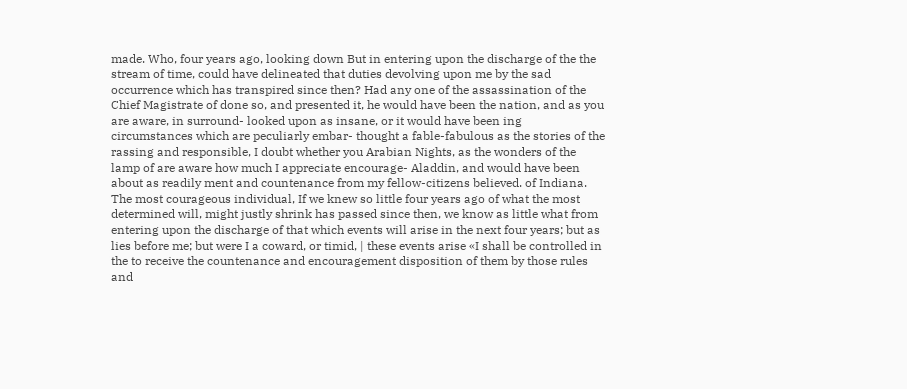made. Who, four years ago, looking down But in entering upon the discharge of the the stream of time, could have delineated that duties devolving upon me by the sad occurrence which has transpired since then? Had any one of the assassination of the Chief Magistrate of done so, and presented it, he would have been the nation, and as you are aware, in surround- looked upon as insane, or it would have been ing circumstances which are peculiarly embar- thought a fable-fabulous as the stories of the rassing and responsible, I doubt whether you Arabian Nights, as the wonders of the lamp of are aware how much I appreciate encourage- Aladdin, and would have been about as readily ment and countenance from my fellow-citizens believed. of Indiana. The most courageous individual, If we knew so little four years ago of what the most determined will, might justly shrink has passed since then, we know as little what from entering upon the discharge of that which events will arise in the next four years; but as lies before me; but were I a coward, or timid, | these events arise «I shall be controlled in the to receive the countenance and encouragement disposition of them by those rules and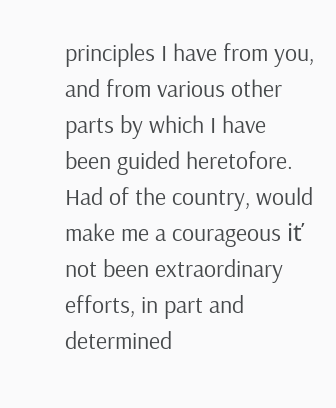principles I have from you, and from various other parts by which I have been guided heretofore. Had of the country, would make me a courageous iť not been extraordinary efforts, in part and determined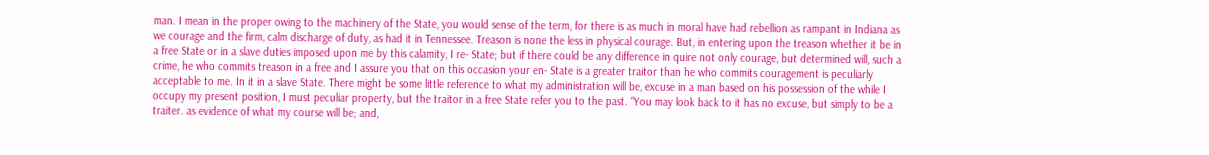man. I mean in the proper owing to the machinery of the State, you would sense of the term, for there is as much in moral have had rebellion as rampant in Indiana as we courage and the firm, calm discharge of duty, as had it in Tennessee. Treason is none the less in physical courage. But, in entering upon the treason whether it be in a free State or in a slave duties imposed upon me by this calamity, I re- State; but if there could be any difference in quire not only courage, but determined will, such a crime, he who commits treason in a free and I assure you that on this occasion your en- State is a greater traitor than he who commits couragement is peculiarly acceptable to me. In it in a slave State. There might be some little reference to what my administration will be, excuse in a man based on his possession of the while I occupy my present position, I must peculiar property, but the traitor in a free State refer you to the past. “You may look back to it has no excuse, but simply to be a traiter. as evidence of what my course will be; and,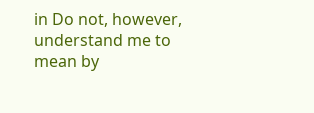in Do not, however, understand me to mean by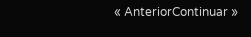« AnteriorContinuar »